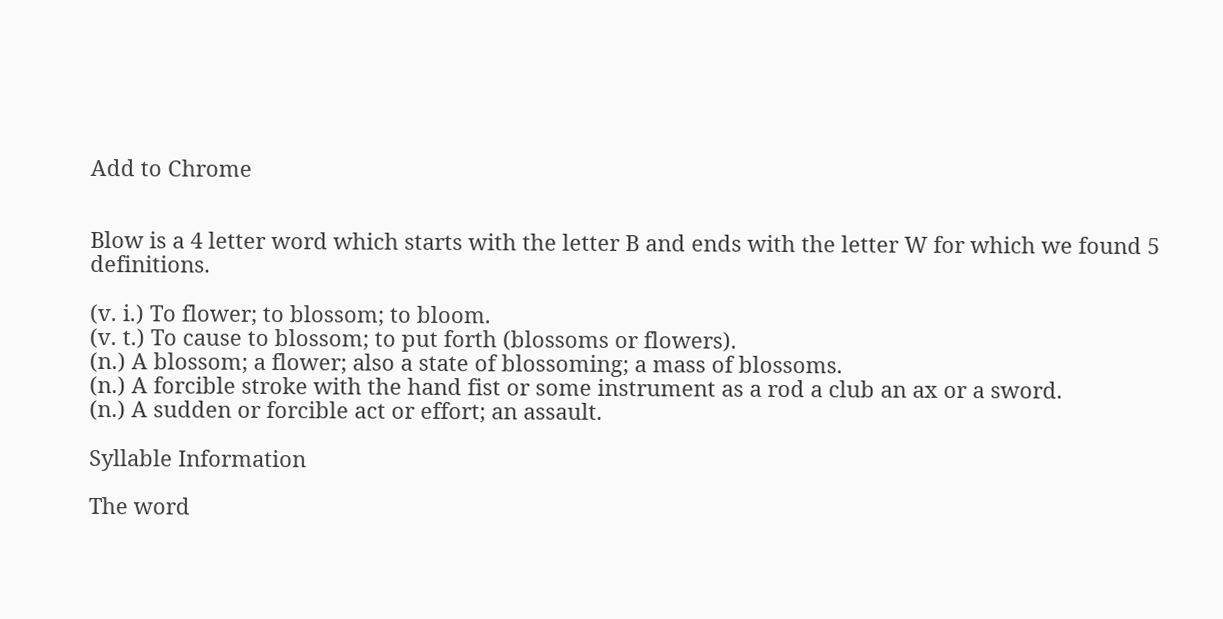Add to Chrome


Blow is a 4 letter word which starts with the letter B and ends with the letter W for which we found 5 definitions.

(v. i.) To flower; to blossom; to bloom.
(v. t.) To cause to blossom; to put forth (blossoms or flowers).
(n.) A blossom; a flower; also a state of blossoming; a mass of blossoms.
(n.) A forcible stroke with the hand fist or some instrument as a rod a club an ax or a sword.
(n.) A sudden or forcible act or effort; an assault.

Syllable Information

The word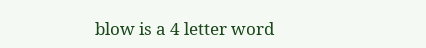blow is a 4 letter word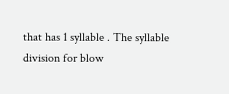that has 1 syllable . The syllable division for blow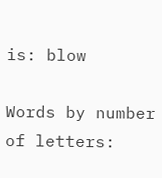is: blow

Words by number of letters: